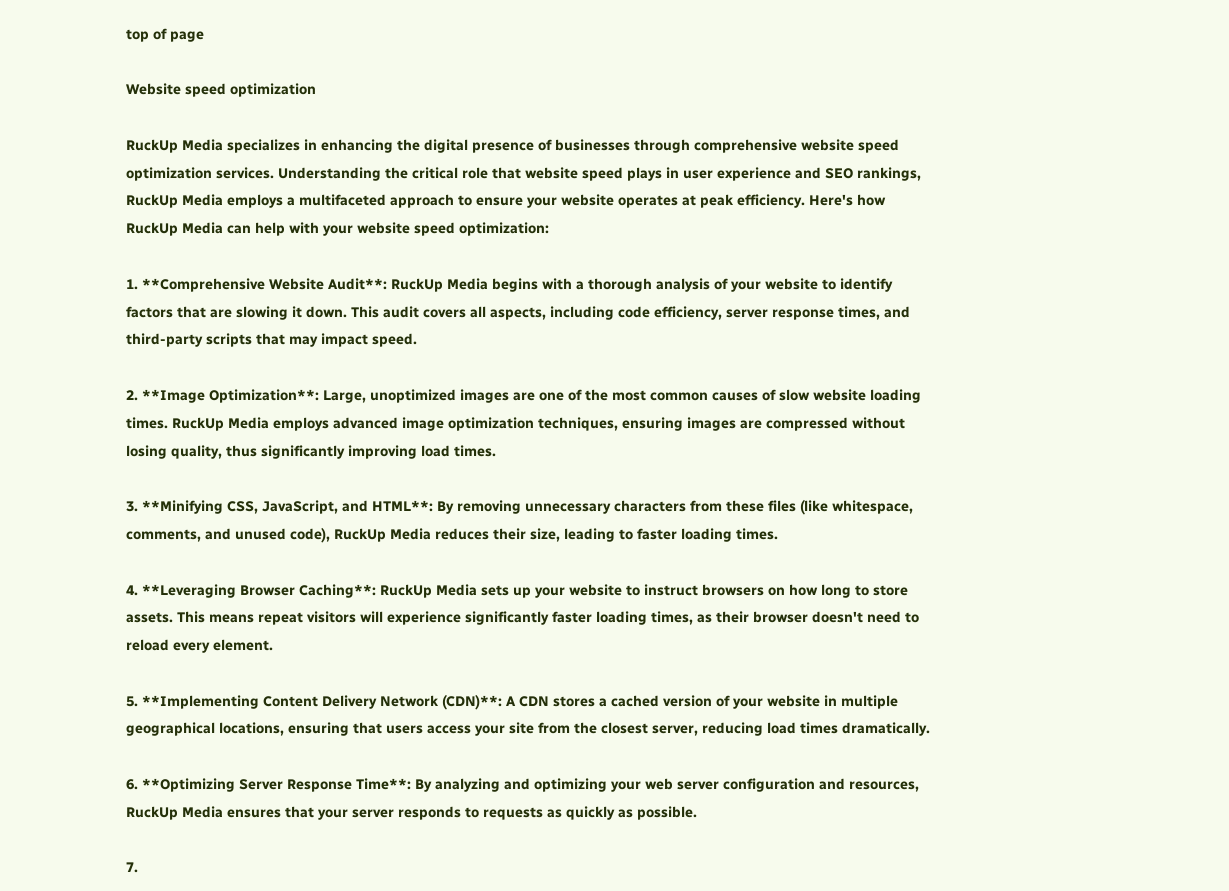top of page

Website speed optimization

RuckUp Media specializes in enhancing the digital presence of businesses through comprehensive website speed optimization services. Understanding the critical role that website speed plays in user experience and SEO rankings, RuckUp Media employs a multifaceted approach to ensure your website operates at peak efficiency. Here's how RuckUp Media can help with your website speed optimization:

1. **Comprehensive Website Audit**: RuckUp Media begins with a thorough analysis of your website to identify factors that are slowing it down. This audit covers all aspects, including code efficiency, server response times, and third-party scripts that may impact speed.

2. **Image Optimization**: Large, unoptimized images are one of the most common causes of slow website loading times. RuckUp Media employs advanced image optimization techniques, ensuring images are compressed without losing quality, thus significantly improving load times.

3. **Minifying CSS, JavaScript, and HTML**: By removing unnecessary characters from these files (like whitespace, comments, and unused code), RuckUp Media reduces their size, leading to faster loading times.

4. **Leveraging Browser Caching**: RuckUp Media sets up your website to instruct browsers on how long to store assets. This means repeat visitors will experience significantly faster loading times, as their browser doesn't need to reload every element.

5. **Implementing Content Delivery Network (CDN)**: A CDN stores a cached version of your website in multiple geographical locations, ensuring that users access your site from the closest server, reducing load times dramatically.

6. **Optimizing Server Response Time**: By analyzing and optimizing your web server configuration and resources, RuckUp Media ensures that your server responds to requests as quickly as possible.

7.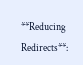**Reducing Redirects**: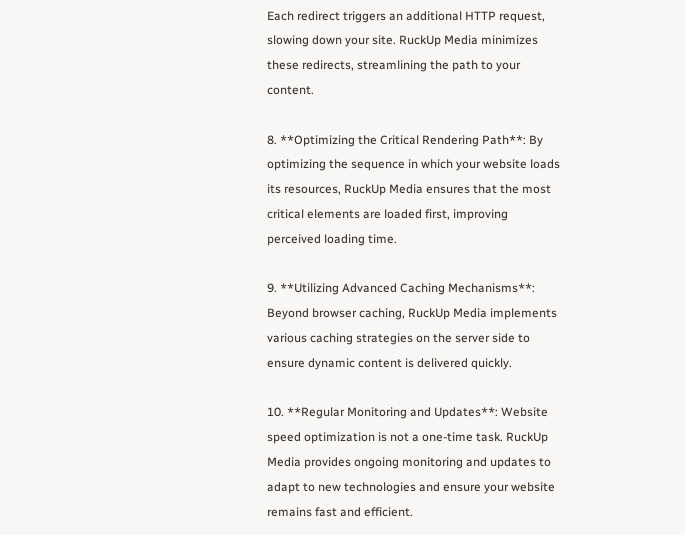Each redirect triggers an additional HTTP request, slowing down your site. RuckUp Media minimizes these redirects, streamlining the path to your content.

8. **Optimizing the Critical Rendering Path**: By optimizing the sequence in which your website loads its resources, RuckUp Media ensures that the most critical elements are loaded first, improving perceived loading time.

9. **Utilizing Advanced Caching Mechanisms**: Beyond browser caching, RuckUp Media implements various caching strategies on the server side to ensure dynamic content is delivered quickly.

10. **Regular Monitoring and Updates**: Website speed optimization is not a one-time task. RuckUp Media provides ongoing monitoring and updates to adapt to new technologies and ensure your website remains fast and efficient.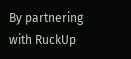By partnering with RuckUp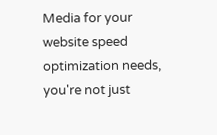Media for your website speed optimization needs, you're not just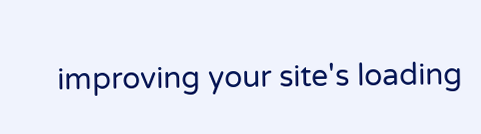improving your site's loading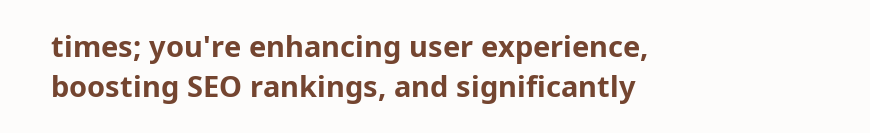times; you're enhancing user experience, boosting SEO rankings, and significantly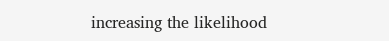increasing the likelihood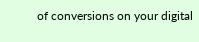of conversions on your digital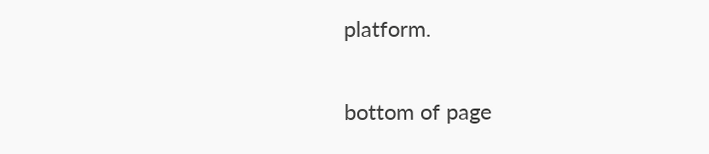platform.

bottom of page